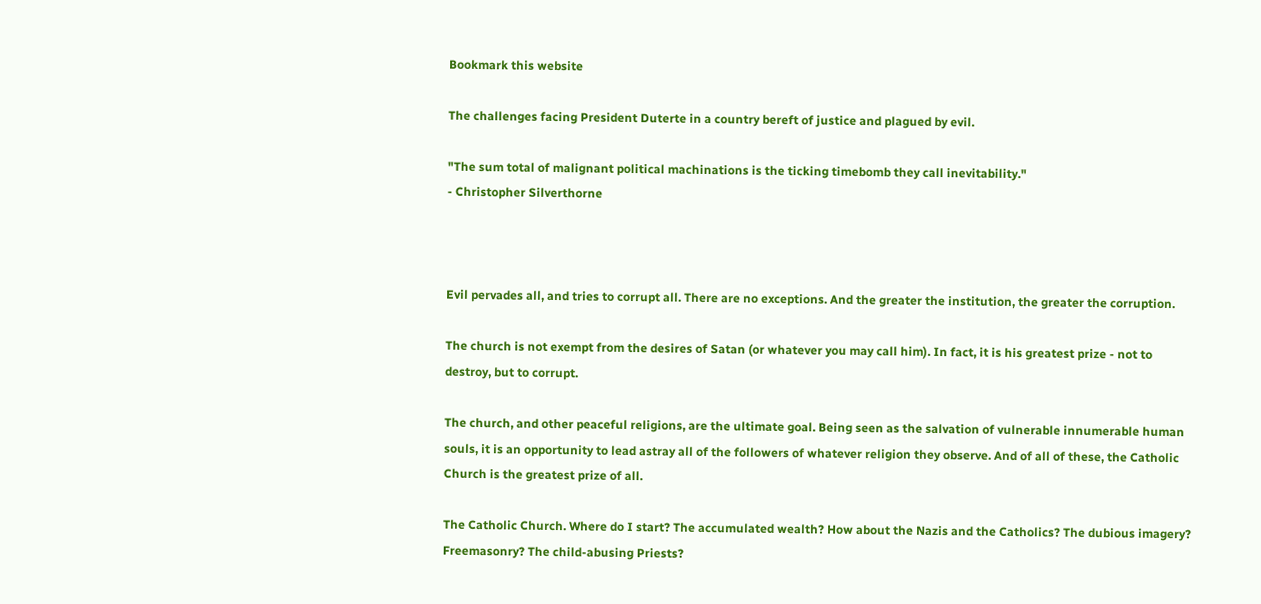Bookmark this website

The challenges facing President Duterte in a country bereft of justice and plagued by evil.

"The sum total of malignant political machinations is the ticking timebomb they call inevitability."
- Christopher Silverthorne



Evil pervades all, and tries to corrupt all. There are no exceptions. And the greater the institution, the greater the corruption.

The church is not exempt from the desires of Satan (or whatever you may call him). In fact, it is his greatest prize - not to destroy, but to corrupt.

The church, and other peaceful religions, are the ultimate goal. Being seen as the salvation of vulnerable innumerable human souls, it is an opportunity to lead astray all of the followers of whatever religion they observe. And of all of these, the Catholic Church is the greatest prize of all.

The Catholic Church. Where do I start? The accumulated wealth? How about the Nazis and the Catholics? The dubious imagery? Freemasonry? The child-abusing Priests?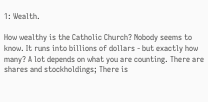1: Wealth.

How wealthy is the Catholic Church? Nobody seems to know. It runs into billions of dollars - but exactly how many? A lot depends on what you are counting. There are shares and stockholdings; There is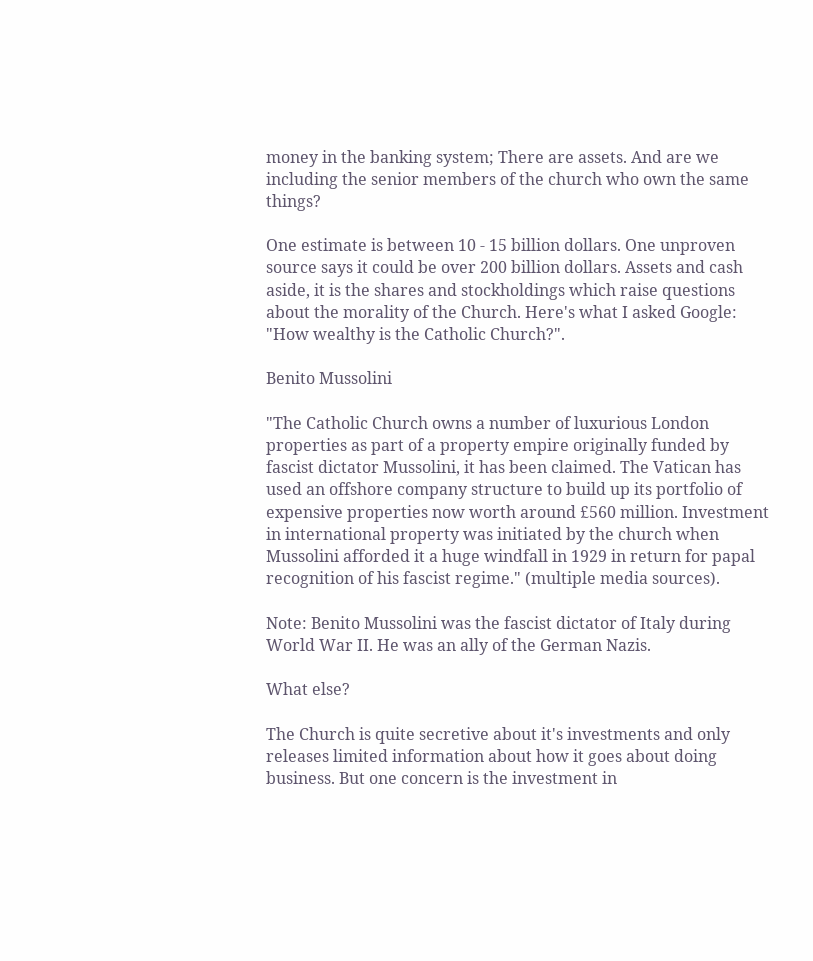money in the banking system; There are assets. And are we including the senior members of the church who own the same things?

One estimate is between 10 - 15 billion dollars. One unproven source says it could be over 200 billion dollars. Assets and cash aside, it is the shares and stockholdings which raise questions about the morality of the Church. Here's what I asked Google: "How wealthy is the Catholic Church?".

Benito Mussolini

"The Catholic Church owns a number of luxurious London properties as part of a property empire originally funded by fascist dictator Mussolini, it has been claimed. The Vatican has used an offshore company structure to build up its portfolio of expensive properties now worth around £560 million. Investment in international property was initiated by the church when Mussolini afforded it a huge windfall in 1929 in return for papal recognition of his fascist regime." (multiple media sources).

Note: Benito Mussolini was the fascist dictator of Italy during World War II. He was an ally of the German Nazis.

What else?

The Church is quite secretive about it's investments and only releases limited information about how it goes about doing business. But one concern is the investment in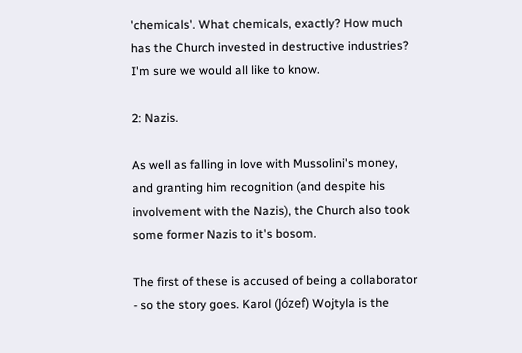'chemicals'. What chemicals, exactly? How much has the Church invested in destructive industries? I'm sure we would all like to know.

2: Nazis.

As well as falling in love with Mussolini's money, and granting him recognition (and despite his involvement with the Nazis), the Church also took some former Nazis to it's bosom.

The first of these is accused of being a collaborator - so the story goes. Karol (Józef) Wojtyla is the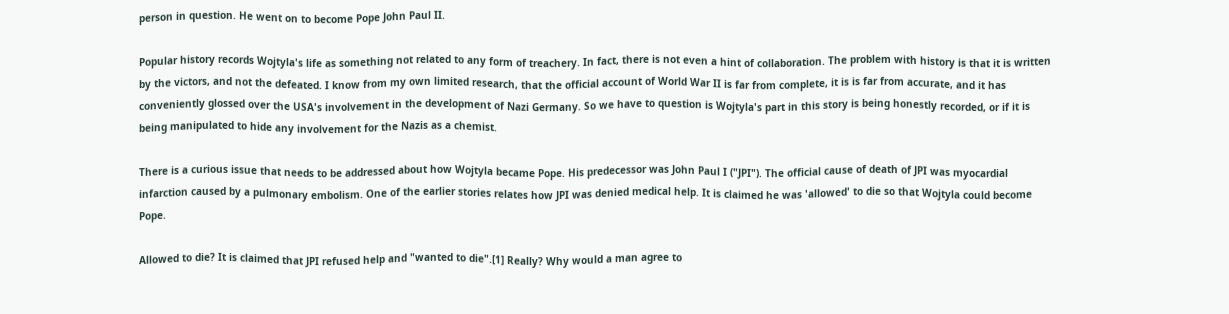person in question. He went on to become Pope John Paul II.

Popular history records Wojtyla's life as something not related to any form of treachery. In fact, there is not even a hint of collaboration. The problem with history is that it is written by the victors, and not the defeated. I know from my own limited research, that the official account of World War II is far from complete, it is is far from accurate, and it has conveniently glossed over the USA's involvement in the development of Nazi Germany. So we have to question is Wojtyla's part in this story is being honestly recorded, or if it is being manipulated to hide any involvement for the Nazis as a chemist.

There is a curious issue that needs to be addressed about how Wojtyla became Pope. His predecessor was John Paul I ("JPI"). The official cause of death of JPI was myocardial infarction caused by a pulmonary embolism. One of the earlier stories relates how JPI was denied medical help. It is claimed he was 'allowed' to die so that Wojtyla could become Pope.

Allowed to die? It is claimed that JPI refused help and "wanted to die".[1] Really? Why would a man agree to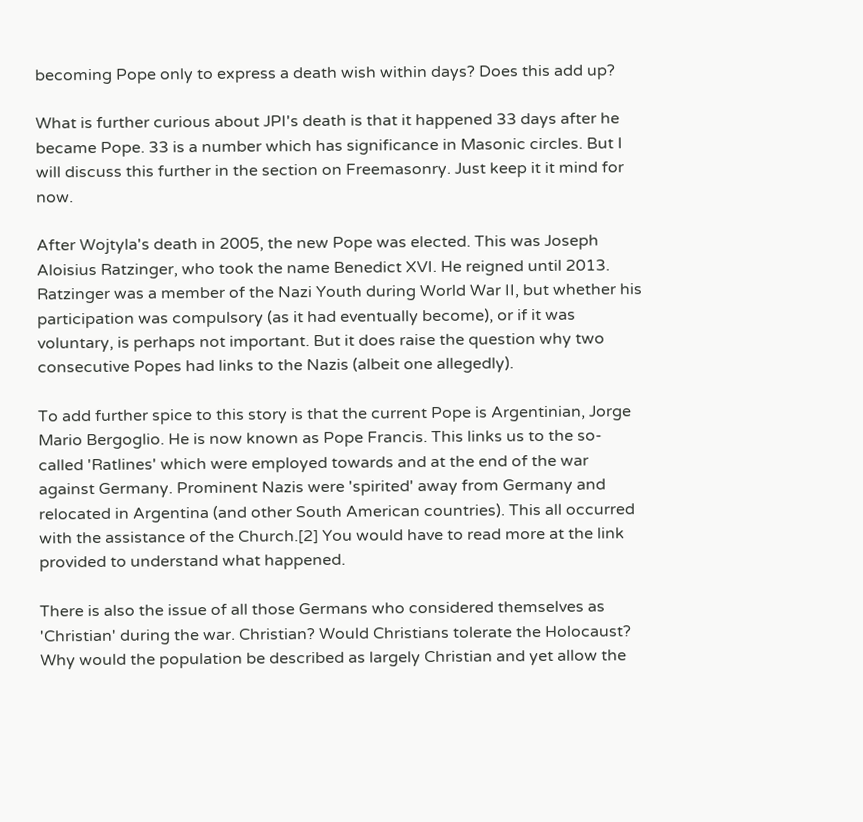becoming Pope only to express a death wish within days? Does this add up?

What is further curious about JPI's death is that it happened 33 days after he became Pope. 33 is a number which has significance in Masonic circles. But I will discuss this further in the section on Freemasonry. Just keep it it mind for now.

After Wojtyla's death in 2005, the new Pope was elected. This was Joseph Aloisius Ratzinger, who took the name Benedict XVI. He reigned until 2013. Ratzinger was a member of the Nazi Youth during World War II, but whether his participation was compulsory (as it had eventually become), or if it was voluntary, is perhaps not important. But it does raise the question why two consecutive Popes had links to the Nazis (albeit one allegedly).

To add further spice to this story is that the current Pope is Argentinian, Jorge Mario Bergoglio. He is now known as Pope Francis. This links us to the so-called 'Ratlines' which were employed towards and at the end of the war against Germany. Prominent Nazis were 'spirited' away from Germany and relocated in Argentina (and other South American countries). This all occurred with the assistance of the Church.[2] You would have to read more at the link provided to understand what happened.

There is also the issue of all those Germans who considered themselves as 'Christian' during the war. Christian? Would Christians tolerate the Holocaust? Why would the population be described as largely Christian and yet allow the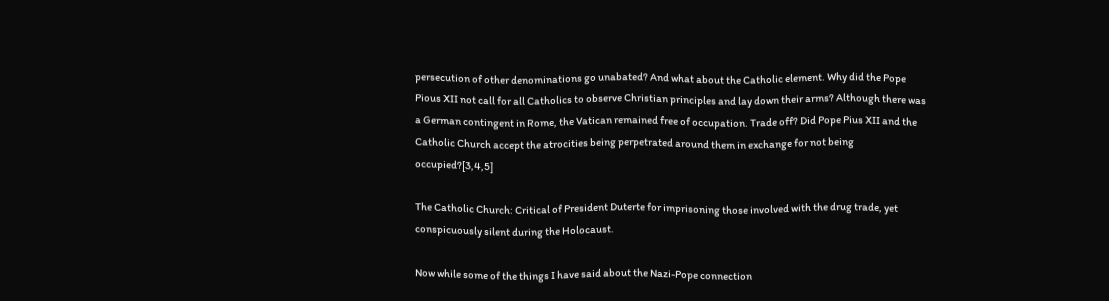persecution of other denominations go unabated? And what about the Catholic element. Why did the Pope Pious XII not call for all Catholics to observe Christian principles and lay down their arms? Although there was a German contingent in Rome, the Vatican remained free of occupation. Trade off? Did Pope Pius XII and the Catholic Church accept the atrocities being perpetrated around them in exchange for not being occupied?[3,4,5]

The Catholic Church: Critical of President Duterte for imprisoning those involved with the drug trade, yet conspicuously silent during the Holocaust.

Now while some of the things I have said about the Nazi-Pope connection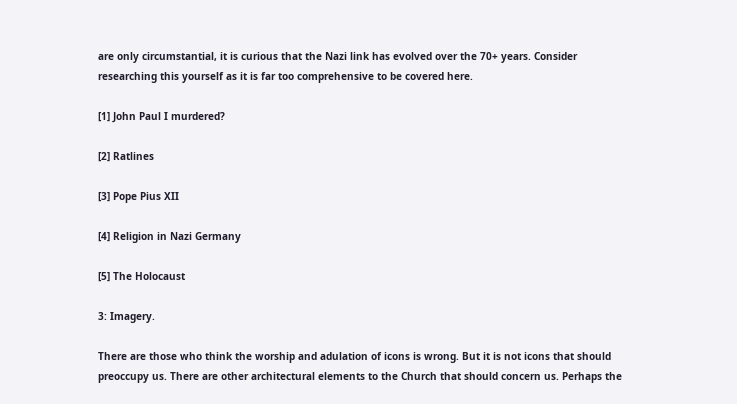are only circumstantial, it is curious that the Nazi link has evolved over the 70+ years. Consider researching this yourself as it is far too comprehensive to be covered here.

[1] John Paul I murdered?

[2] Ratlines

[3] Pope Pius XII

[4] Religion in Nazi Germany

[5] The Holocaust

3: Imagery.

There are those who think the worship and adulation of icons is wrong. But it is not icons that should preoccupy us. There are other architectural elements to the Church that should concern us. Perhaps the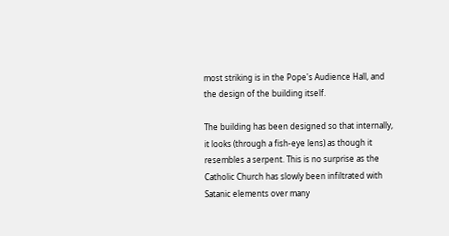most striking is in the Pope's Audience Hall, and the design of the building itself.

The building has been designed so that internally, it looks (through a fish-eye lens) as though it resembles a serpent. This is no surprise as the Catholic Church has slowly been infiltrated with Satanic elements over many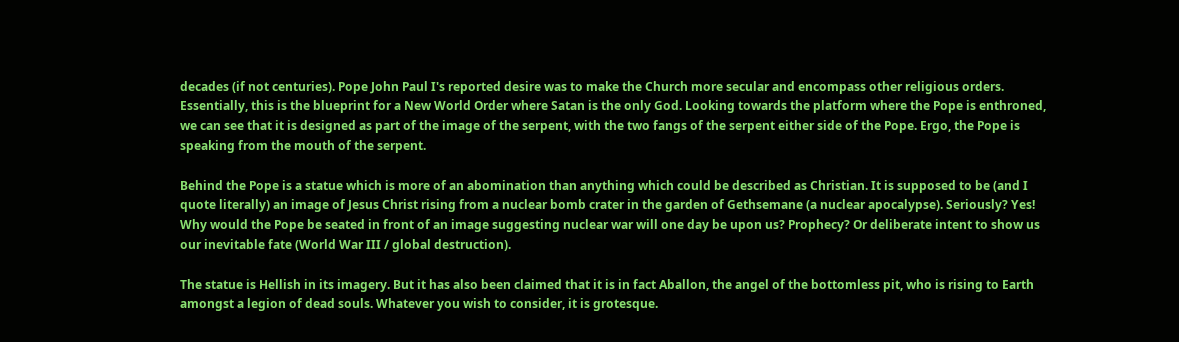decades (if not centuries). Pope John Paul I's reported desire was to make the Church more secular and encompass other religious orders. Essentially, this is the blueprint for a New World Order where Satan is the only God. Looking towards the platform where the Pope is enthroned, we can see that it is designed as part of the image of the serpent, with the two fangs of the serpent either side of the Pope. Ergo, the Pope is speaking from the mouth of the serpent.

Behind the Pope is a statue which is more of an abomination than anything which could be described as Christian. It is supposed to be (and I quote literally) an image of Jesus Christ rising from a nuclear bomb crater in the garden of Gethsemane (a nuclear apocalypse). Seriously? Yes! Why would the Pope be seated in front of an image suggesting nuclear war will one day be upon us? Prophecy? Or deliberate intent to show us our inevitable fate (World War III / global destruction).

The statue is Hellish in its imagery. But it has also been claimed that it is in fact Aballon, the angel of the bottomless pit, who is rising to Earth amongst a legion of dead souls. Whatever you wish to consider, it is grotesque.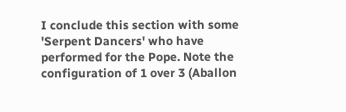I conclude this section with some 'Serpent Dancers' who have performed for the Pope. Note the configuration of 1 over 3 (Aballon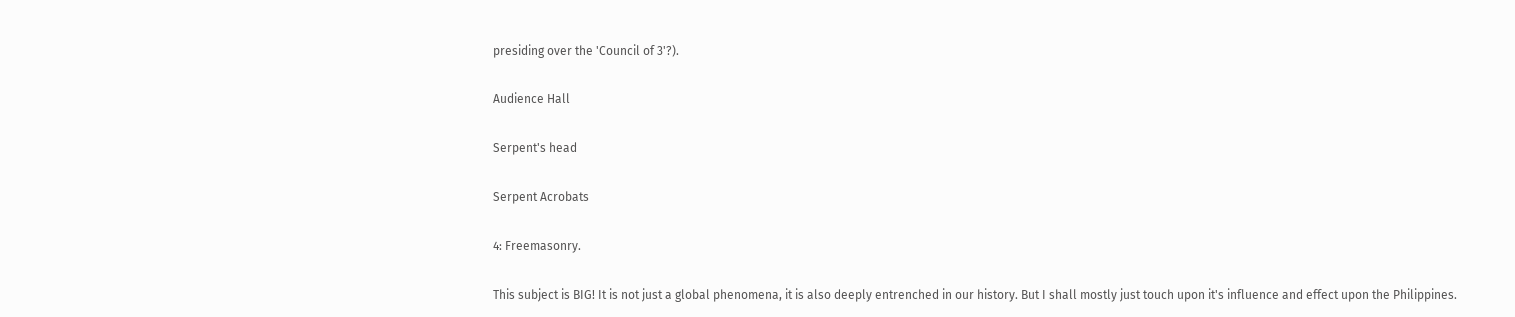presiding over the 'Council of 3'?).

Audience Hall

Serpent's head

Serpent Acrobats

4: Freemasonry.

This subject is BIG! It is not just a global phenomena, it is also deeply entrenched in our history. But I shall mostly just touch upon it's influence and effect upon the Philippines.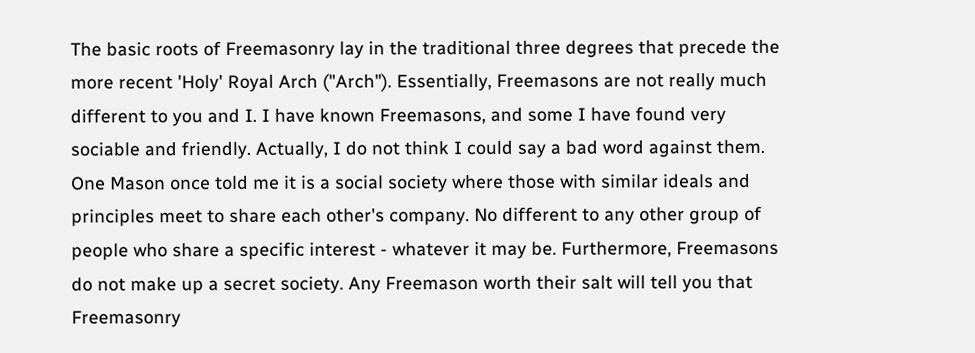The basic roots of Freemasonry lay in the traditional three degrees that precede the more recent 'Holy' Royal Arch ("Arch"). Essentially, Freemasons are not really much different to you and I. I have known Freemasons, and some I have found very sociable and friendly. Actually, I do not think I could say a bad word against them. One Mason once told me it is a social society where those with similar ideals and principles meet to share each other's company. No different to any other group of people who share a specific interest - whatever it may be. Furthermore, Freemasons do not make up a secret society. Any Freemason worth their salt will tell you that Freemasonry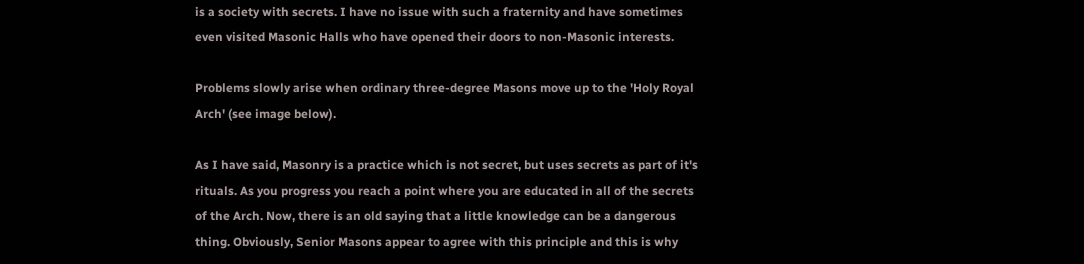is a society with secrets. I have no issue with such a fraternity and have sometimes even visited Masonic Halls who have opened their doors to non-Masonic interests.

Problems slowly arise when ordinary three-degree Masons move up to the 'Holy Royal Arch' (see image below).

As I have said, Masonry is a practice which is not secret, but uses secrets as part of it's rituals. As you progress you reach a point where you are educated in all of the secrets of the Arch. Now, there is an old saying that a little knowledge can be a dangerous thing. Obviously, Senior Masons appear to agree with this principle and this is why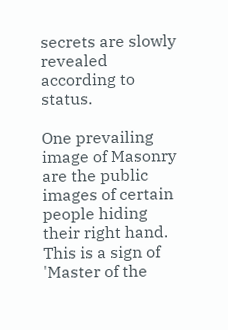secrets are slowly revealed according to status.

One prevailing image of Masonry are the public images of certain people hiding their right hand. This is a sign of 'Master of the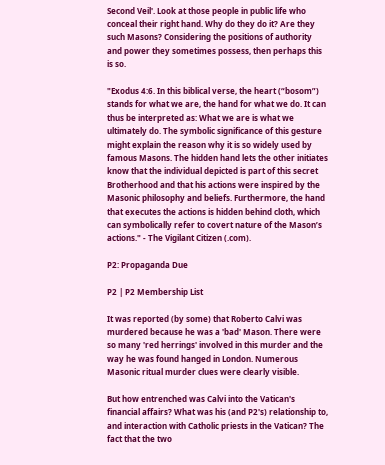Second Veil'. Look at those people in public life who conceal their right hand. Why do they do it? Are they such Masons? Considering the positions of authority and power they sometimes possess, then perhaps this is so.

"Exodus 4:6. In this biblical verse, the heart (“bosom”) stands for what we are, the hand for what we do. It can thus be interpreted as: What we are is what we ultimately do. The symbolic significance of this gesture might explain the reason why it is so widely used by famous Masons. The hidden hand lets the other initiates know that the individual depicted is part of this secret Brotherhood and that his actions were inspired by the Masonic philosophy and beliefs. Furthermore, the hand that executes the actions is hidden behind cloth, which can symbolically refer to covert nature of the Mason’s actions." - The Vigilant Citizen (.com).

P2: Propaganda Due

P2 | P2 Membership List

It was reported (by some) that Roberto Calvi was murdered because he was a 'bad' Mason. There were so many 'red herrings' involved in this murder and the way he was found hanged in London. Numerous Masonic ritual murder clues were clearly visible.

But how entrenched was Calvi into the Vatican's financial affairs? What was his (and P2's) relationship to, and interaction with Catholic priests in the Vatican? The fact that the two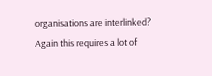organisations are interlinked? Again this requires a lot of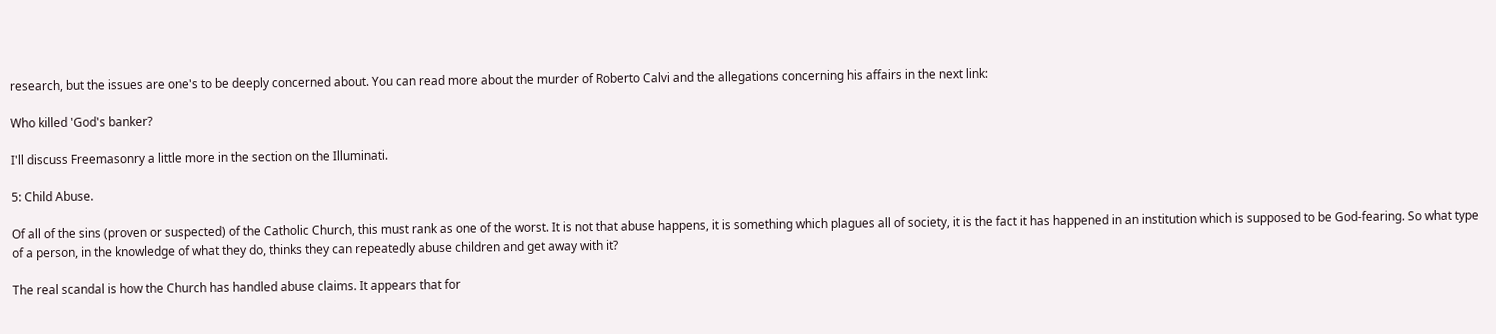research, but the issues are one's to be deeply concerned about. You can read more about the murder of Roberto Calvi and the allegations concerning his affairs in the next link:

Who killed 'God's banker?

I'll discuss Freemasonry a little more in the section on the Illuminati.

5: Child Abuse.

Of all of the sins (proven or suspected) of the Catholic Church, this must rank as one of the worst. It is not that abuse happens, it is something which plagues all of society, it is the fact it has happened in an institution which is supposed to be God-fearing. So what type of a person, in the knowledge of what they do, thinks they can repeatedly abuse children and get away with it?

The real scandal is how the Church has handled abuse claims. It appears that for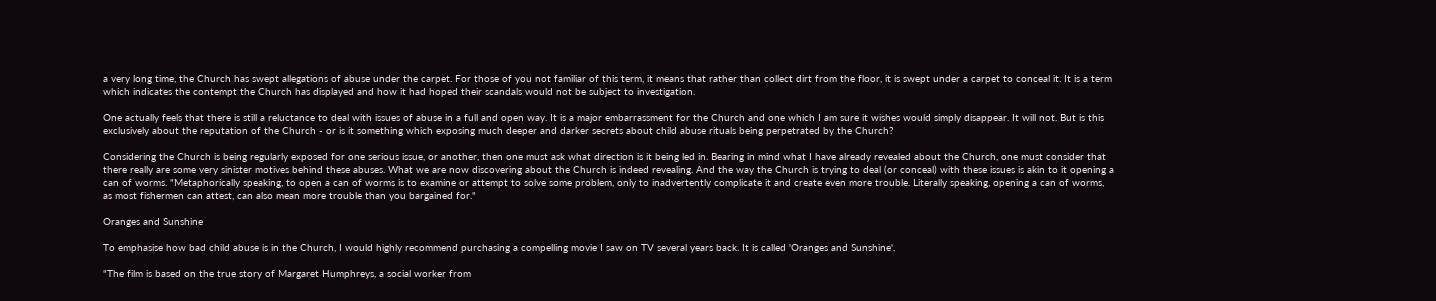a very long time, the Church has swept allegations of abuse under the carpet. For those of you not familiar of this term, it means that rather than collect dirt from the floor, it is swept under a carpet to conceal it. It is a term which indicates the contempt the Church has displayed and how it had hoped their scandals would not be subject to investigation.

One actually feels that there is still a reluctance to deal with issues of abuse in a full and open way. It is a major embarrassment for the Church and one which I am sure it wishes would simply disappear. It will not. But is this exclusively about the reputation of the Church - or is it something which exposing much deeper and darker secrets about child abuse rituals being perpetrated by the Church?

Considering the Church is being regularly exposed for one serious issue, or another, then one must ask what direction is it being led in. Bearing in mind what I have already revealed about the Church, one must consider that there really are some very sinister motives behind these abuses. What we are now discovering about the Church is indeed revealing. And the way the Church is trying to deal (or conceal) with these issues is akin to it opening a can of worms. "Metaphorically speaking, to open a can of worms is to examine or attempt to solve some problem, only to inadvertently complicate it and create even more trouble. Literally speaking, opening a can of worms, as most fishermen can attest, can also mean more trouble than you bargained for."

Oranges and Sunshine

To emphasise how bad child abuse is in the Church, I would highly recommend purchasing a compelling movie I saw on TV several years back. It is called 'Oranges and Sunshine'.

"The film is based on the true story of Margaret Humphreys, a social worker from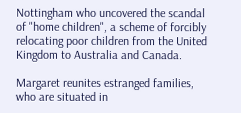Nottingham who uncovered the scandal of "home children", a scheme of forcibly relocating poor children from the United Kingdom to Australia and Canada.

Margaret reunites estranged families, who are situated in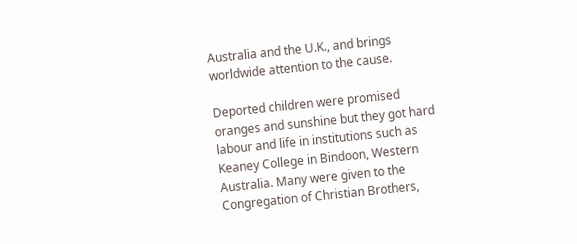Australia and the U.K., and brings worldwide attention to the cause.

Deported children were promised oranges and sunshine but they got hard labour and life in institutions such as Keaney College in Bindoon, Western Australia. Many were given to the Congregation of Christian Brothers,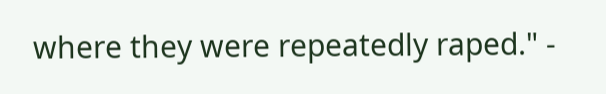where they were repeatedly raped." -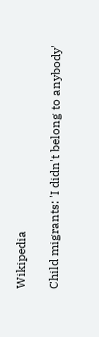Wikipedia

Child migrants: 'I didn't belong to anybody'